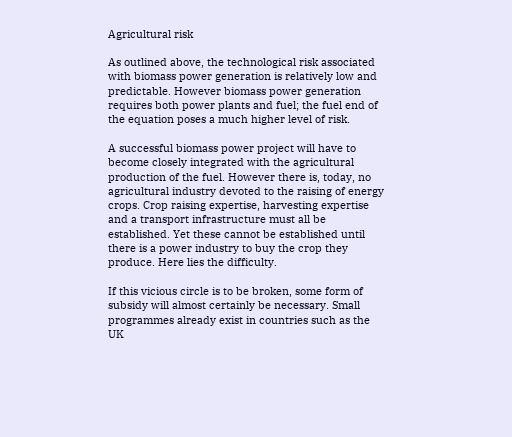Agricultural risk

As outlined above, the technological risk associated with biomass power generation is relatively low and predictable. However biomass power generation requires both power plants and fuel; the fuel end of the equation poses a much higher level of risk.

A successful biomass power project will have to become closely integrated with the agricultural production of the fuel. However there is, today, no agricultural industry devoted to the raising of energy crops. Crop raising expertise, harvesting expertise and a transport infrastructure must all be established. Yet these cannot be established until there is a power industry to buy the crop they produce. Here lies the difficulty.

If this vicious circle is to be broken, some form of subsidy will almost certainly be necessary. Small programmes already exist in countries such as the UK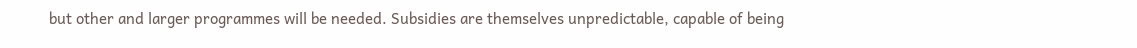but other and larger programmes will be needed. Subsidies are themselves unpredictable, capable of being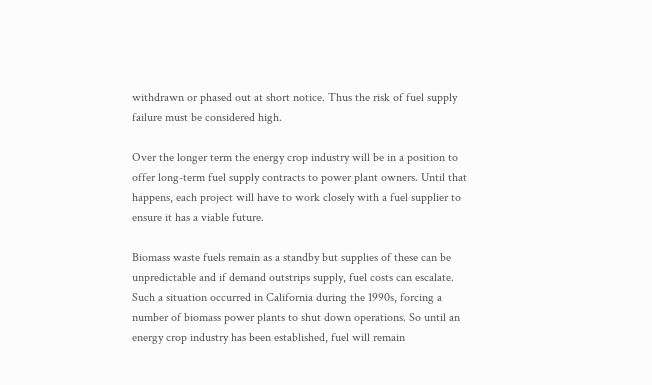withdrawn or phased out at short notice. Thus the risk of fuel supply failure must be considered high.

Over the longer term the energy crop industry will be in a position to offer long-term fuel supply contracts to power plant owners. Until that happens, each project will have to work closely with a fuel supplier to ensure it has a viable future.

Biomass waste fuels remain as a standby but supplies of these can be unpredictable and if demand outstrips supply, fuel costs can escalate. Such a situation occurred in California during the 1990s, forcing a number of biomass power plants to shut down operations. So until an energy crop industry has been established, fuel will remain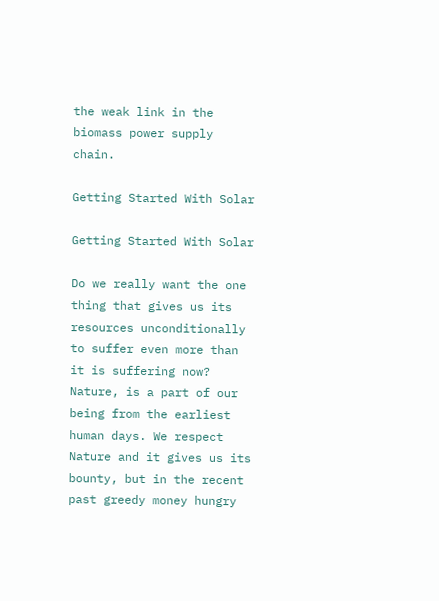the weak link in the biomass power supply chain.

Getting Started With Solar

Getting Started With Solar

Do we really want the one thing that gives us its resources unconditionally to suffer even more than it is suffering now? Nature, is a part of our being from the earliest human days. We respect Nature and it gives us its bounty, but in the recent past greedy money hungry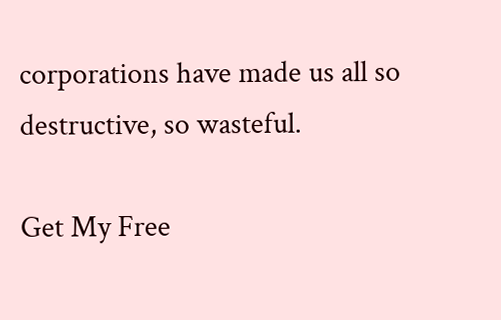corporations have made us all so destructive, so wasteful.

Get My Free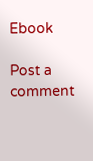Ebook

Post a comment